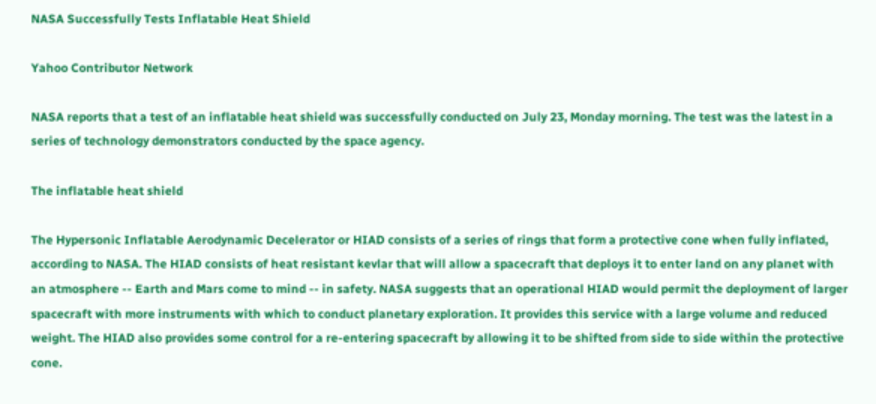NASA Successfully Tests Inflatable Heat Shield

Yahoo Contributor Network

NASA reports that a test of an inflatable heat shield was successfully conducted on July 23, Monday morning. The test was the latest in a series of technology demonstrators conducted by the space agency.

The inflatable heat shield

The Hypersonic Inflatable Aerodynamic Decelerator or HIAD consists of a series of rings that form a protective cone when fully inflated, according to NASA. The HIAD consists of heat resistant kevlar that will allow a spacecraft that deploys it to enter land on any planet with an atmosphere -- Earth and Mars come to mind -- in safety. NASA suggests that an operational HIAD would permit the deployment of larger spacecraft with more instruments with which to conduct planetary exploration. It provides this service with a large volume and reduced weight. The HIAD also provides some control for a re-entering spacecraft by allowing it to be shifted from side to side within the protective cone.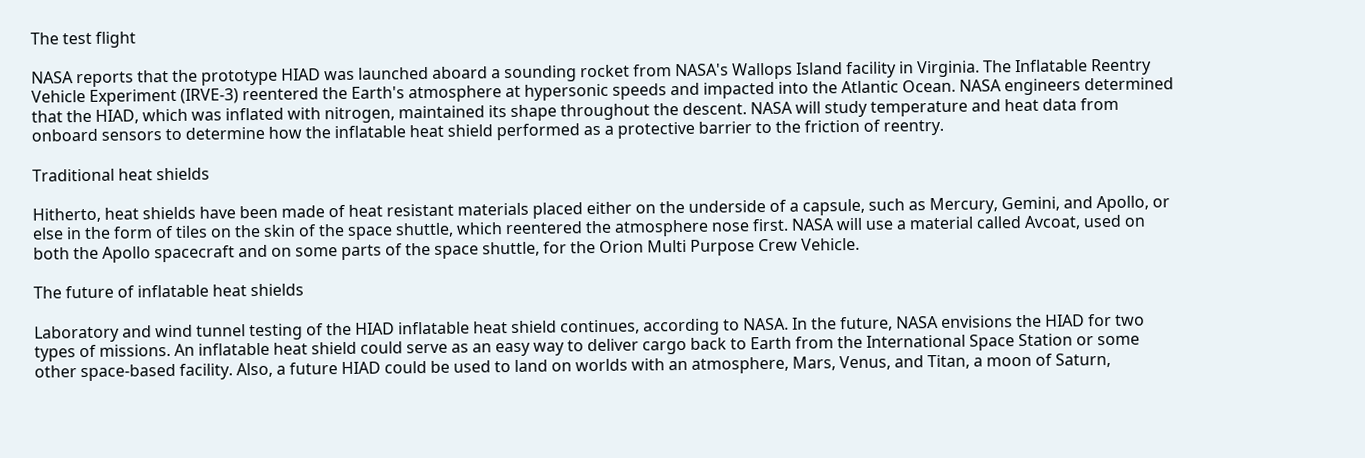The test flight

NASA reports that the prototype HIAD was launched aboard a sounding rocket from NASA's Wallops Island facility in Virginia. The Inflatable Reentry Vehicle Experiment (IRVE-3) reentered the Earth's atmosphere at hypersonic speeds and impacted into the Atlantic Ocean. NASA engineers determined that the HIAD, which was inflated with nitrogen, maintained its shape throughout the descent. NASA will study temperature and heat data from onboard sensors to determine how the inflatable heat shield performed as a protective barrier to the friction of reentry.

Traditional heat shields

Hitherto, heat shields have been made of heat resistant materials placed either on the underside of a capsule, such as Mercury, Gemini, and Apollo, or else in the form of tiles on the skin of the space shuttle, which reentered the atmosphere nose first. NASA will use a material called Avcoat, used on both the Apollo spacecraft and on some parts of the space shuttle, for the Orion Multi Purpose Crew Vehicle.

The future of inflatable heat shields

Laboratory and wind tunnel testing of the HIAD inflatable heat shield continues, according to NASA. In the future, NASA envisions the HIAD for two types of missions. An inflatable heat shield could serve as an easy way to deliver cargo back to Earth from the International Space Station or some other space-based facility. Also, a future HIAD could be used to land on worlds with an atmosphere, Mars, Venus, and Titan, a moon of Saturn,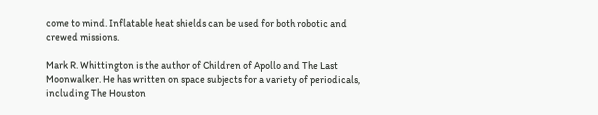come to mind. Inflatable heat shields can be used for both robotic and crewed missions.

Mark R. Whittington is the author of Children of Apollo and The Last Moonwalker. He has written on space subjects for a variety of periodicals, including The Houston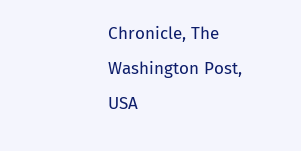Chronicle, The Washington Post, USA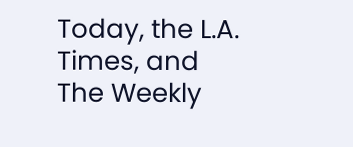Today, the L.A. Times, and The Weekly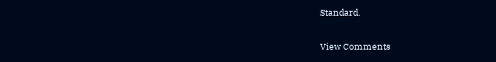Standard.

View Comments